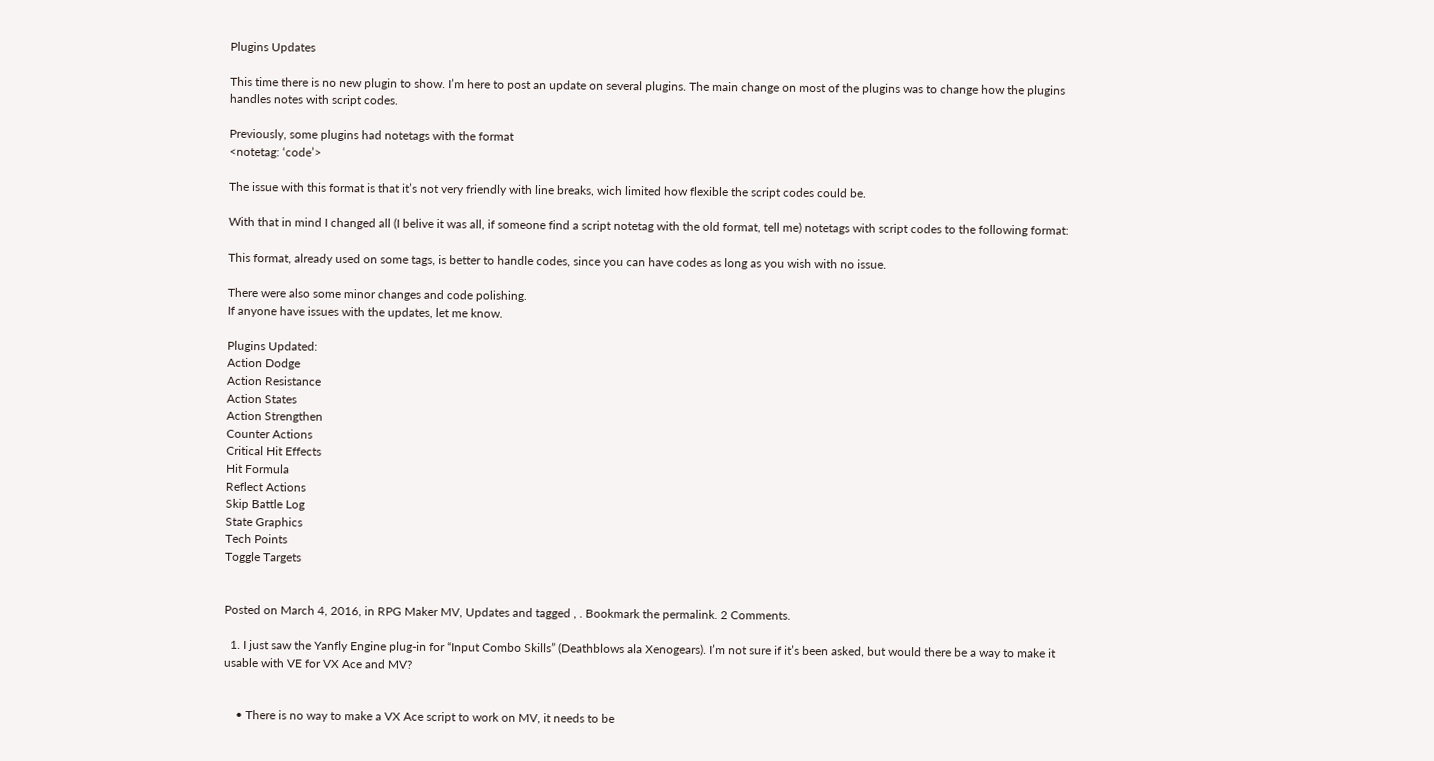Plugins Updates

This time there is no new plugin to show. I’m here to post an update on several plugins. The main change on most of the plugins was to change how the plugins handles notes with script codes.

Previously, some plugins had notetags with the format
<notetag: ‘code’>

The issue with this format is that it’s not very friendly with line breaks, wich limited how flexible the script codes could be.

With that in mind I changed all (I belive it was all, if someone find a script notetag with the old format, tell me) notetags with script codes to the following format:

This format, already used on some tags, is better to handle codes, since you can have codes as long as you wish with no issue.

There were also some minor changes and code polishing.
If anyone have issues with the updates, let me know.

Plugins Updated:
Action Dodge
Action Resistance
Action States
Action Strengthen
Counter Actions
Critical Hit Effects
Hit Formula
Reflect Actions
Skip Battle Log
State Graphics
Tech Points
Toggle Targets


Posted on March 4, 2016, in RPG Maker MV, Updates and tagged , . Bookmark the permalink. 2 Comments.

  1. I just saw the Yanfly Engine plug-in for “Input Combo Skills” (Deathblows ala Xenogears). I’m not sure if it’s been asked, but would there be a way to make it usable with VE for VX Ace and MV?


    • There is no way to make a VX Ace script to work on MV, it needs to be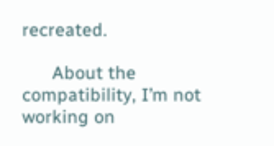recreated.

      About the compatibility, I’m not working on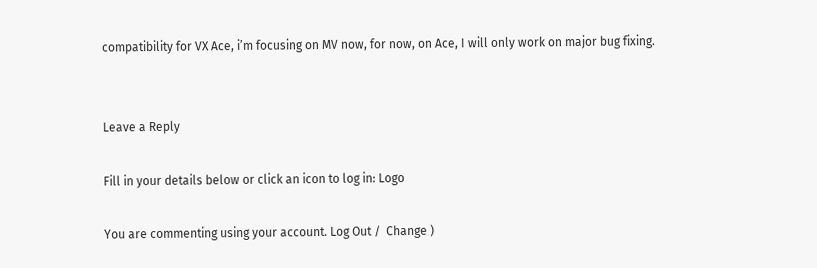compatibility for VX Ace, i’m focusing on MV now, for now, on Ace, I will only work on major bug fixing.


Leave a Reply

Fill in your details below or click an icon to log in: Logo

You are commenting using your account. Log Out /  Change )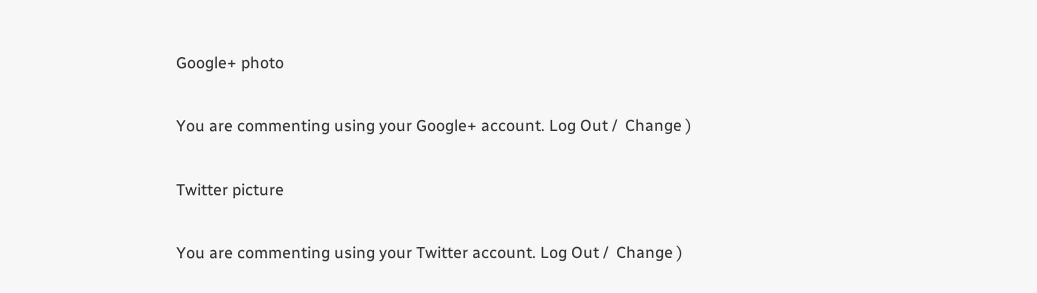Google+ photo

You are commenting using your Google+ account. Log Out /  Change )

Twitter picture

You are commenting using your Twitter account. Log Out /  Change )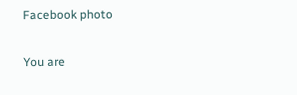Facebook photo

You are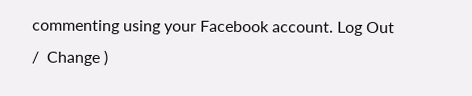commenting using your Facebook account. Log Out /  Change )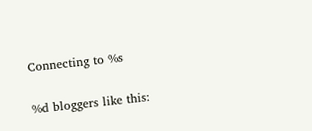Connecting to %s

%d bloggers like this: